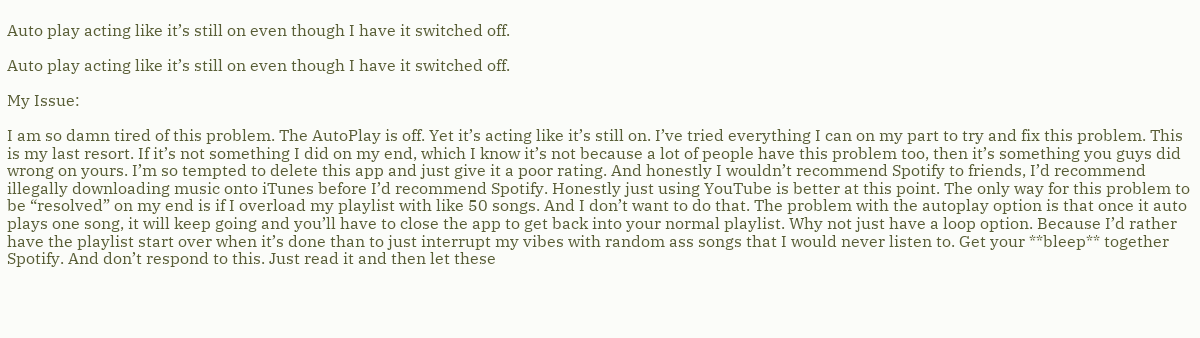Auto play acting like it’s still on even though I have it switched off.

Auto play acting like it’s still on even though I have it switched off.

My Issue:

I am so damn tired of this problem. The AutoPlay is off. Yet it’s acting like it’s still on. I’ve tried everything I can on my part to try and fix this problem. This is my last resort. If it’s not something I did on my end, which I know it’s not because a lot of people have this problem too, then it’s something you guys did wrong on yours. I’m so tempted to delete this app and just give it a poor rating. And honestly I wouldn’t recommend Spotify to friends, I’d recommend illegally downloading music onto iTunes before I’d recommend Spotify. Honestly just using YouTube is better at this point. The only way for this problem to be “resolved” on my end is if I overload my playlist with like 50 songs. And I don’t want to do that. The problem with the autoplay option is that once it auto plays one song, it will keep going and you’ll have to close the app to get back into your normal playlist. Why not just have a loop option. Because I’d rather have the playlist start over when it’s done than to just interrupt my vibes with random ass songs that I would never listen to. Get your **bleep** together Spotify. And don’t respond to this. Just read it and then let these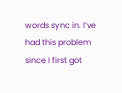words sync in. I’ve had this problem since I first got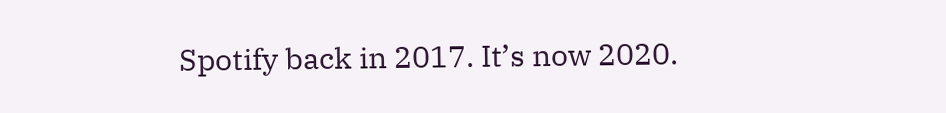Spotify back in 2017. It’s now 2020.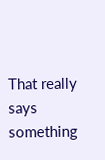That really says something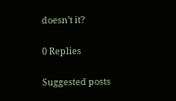doesn’t it?

0 Replies

Suggested posts